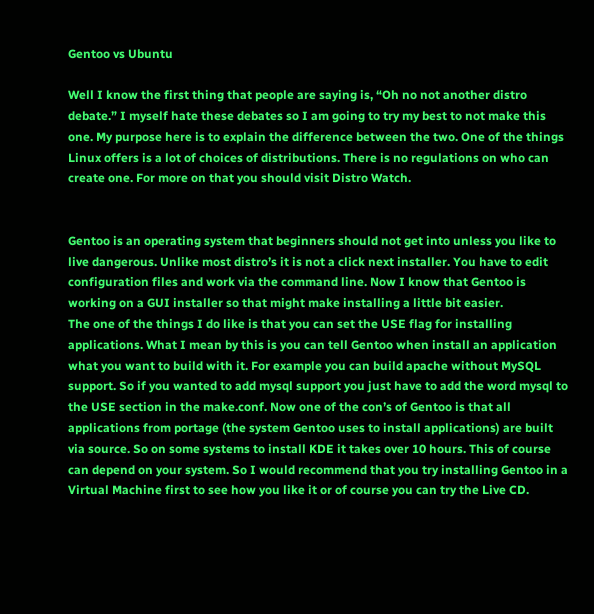Gentoo vs Ubuntu

Well I know the first thing that people are saying is, “Oh no not another distro debate.” I myself hate these debates so I am going to try my best to not make this one. My purpose here is to explain the difference between the two. One of the things Linux offers is a lot of choices of distributions. There is no regulations on who can create one. For more on that you should visit Distro Watch.


Gentoo is an operating system that beginners should not get into unless you like to live dangerous. Unlike most distro’s it is not a click next installer. You have to edit configuration files and work via the command line. Now I know that Gentoo is working on a GUI installer so that might make installing a little bit easier.
The one of the things I do like is that you can set the USE flag for installing applications. What I mean by this is you can tell Gentoo when install an application what you want to build with it. For example you can build apache without MySQL support. So if you wanted to add mysql support you just have to add the word mysql to the USE section in the make.conf. Now one of the con’s of Gentoo is that all applications from portage (the system Gentoo uses to install applications) are built via source. So on some systems to install KDE it takes over 10 hours. This of course can depend on your system. So I would recommend that you try installing Gentoo in a Virtual Machine first to see how you like it or of course you can try the Live CD.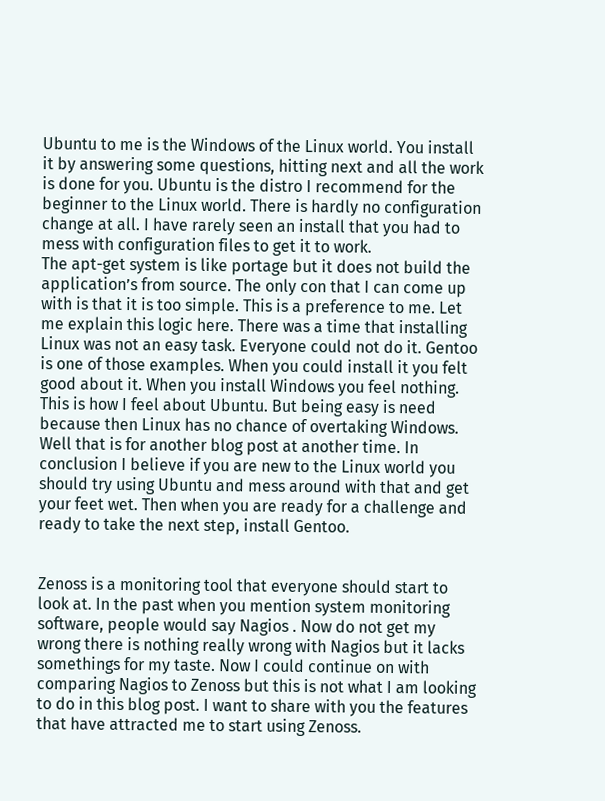Ubuntu to me is the Windows of the Linux world. You install it by answering some questions, hitting next and all the work is done for you. Ubuntu is the distro I recommend for the beginner to the Linux world. There is hardly no configuration change at all. I have rarely seen an install that you had to mess with configuration files to get it to work.
The apt-get system is like portage but it does not build the application’s from source. The only con that I can come up with is that it is too simple. This is a preference to me. Let me explain this logic here. There was a time that installing Linux was not an easy task. Everyone could not do it. Gentoo is one of those examples. When you could install it you felt good about it. When you install Windows you feel nothing. This is how I feel about Ubuntu. But being easy is need because then Linux has no chance of overtaking Windows. Well that is for another blog post at another time. In conclusion I believe if you are new to the Linux world you should try using Ubuntu and mess around with that and get your feet wet. Then when you are ready for a challenge and ready to take the next step, install Gentoo.


Zenoss is a monitoring tool that everyone should start to look at. In the past when you mention system monitoring software, people would say Nagios . Now do not get my wrong there is nothing really wrong with Nagios but it lacks somethings for my taste. Now I could continue on with comparing Nagios to Zenoss but this is not what I am looking to do in this blog post. I want to share with you the features that have attracted me to start using Zenoss.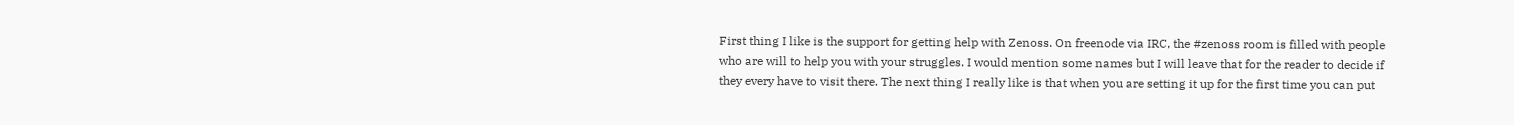First thing I like is the support for getting help with Zenoss. On freenode via IRC, the #zenoss room is filled with people who are will to help you with your struggles. I would mention some names but I will leave that for the reader to decide if they every have to visit there. The next thing I really like is that when you are setting it up for the first time you can put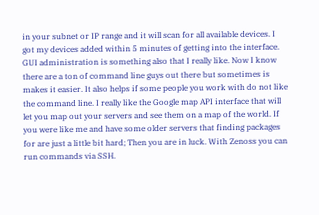in your subnet or IP range and it will scan for all available devices. I got my devices added within 5 minutes of getting into the interface. GUI administration is something also that I really like. Now I know there are a ton of command line guys out there but sometimes is makes it easier. It also helps if some people you work with do not like the command line. I really like the Google map API interface that will let you map out your servers and see them on a map of the world. If you were like me and have some older servers that finding packages for are just a little bit hard; Then you are in luck. With Zenoss you can run commands via SSH.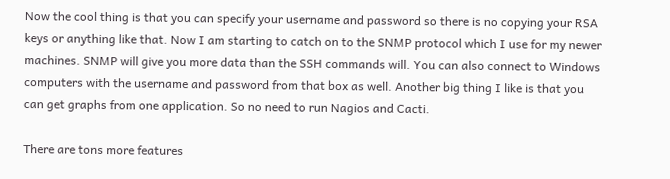Now the cool thing is that you can specify your username and password so there is no copying your RSA keys or anything like that. Now I am starting to catch on to the SNMP protocol which I use for my newer machines. SNMP will give you more data than the SSH commands will. You can also connect to Windows computers with the username and password from that box as well. Another big thing I like is that you can get graphs from one application. So no need to run Nagios and Cacti.

There are tons more features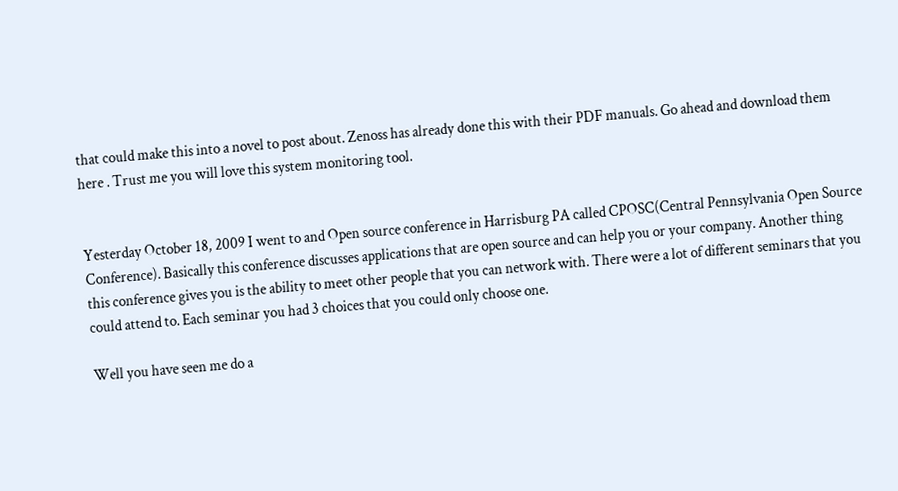that could make this into a novel to post about. Zenoss has already done this with their PDF manuals. Go ahead and download them here . Trust me you will love this system monitoring tool.


Yesterday October 18, 2009 I went to and Open source conference in Harrisburg PA called CPOSC(Central Pennsylvania Open Source Conference). Basically this conference discusses applications that are open source and can help you or your company. Another thing this conference gives you is the ability to meet other people that you can network with. There were a lot of different seminars that you could attend to. Each seminar you had 3 choices that you could only choose one.

Well you have seen me do a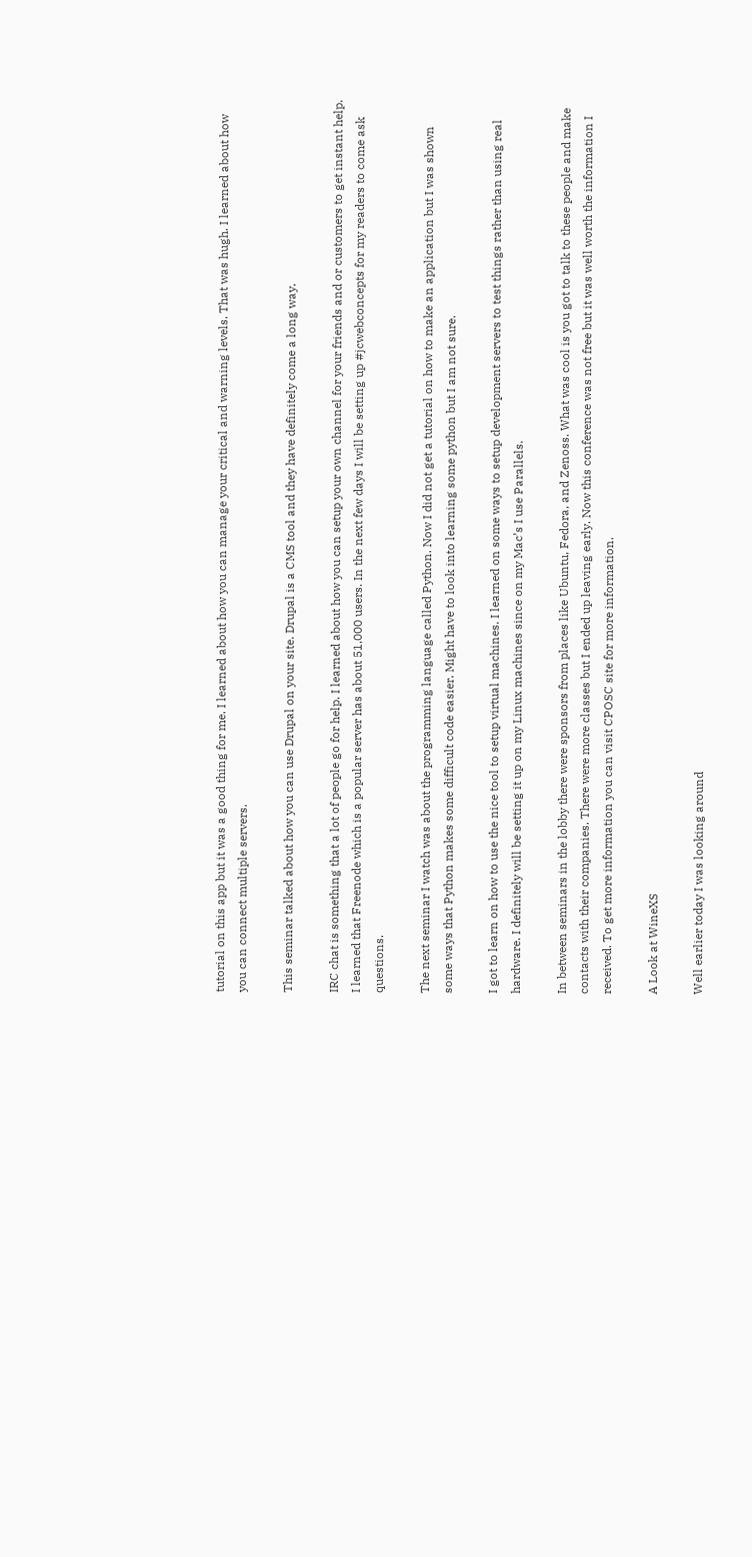tutorial on this app but it was a good thing for me. I learned about how you can manage your critical and warning levels. That was hugh. I learned about how you can connect multiple servers.

This seminar talked about how you can use Drupal on your site. Drupal is a CMS tool and they have definitely come a long way.

IRC chat is something that a lot of people go for help. I learned about how you can setup your own channel for your friends and or customers to get instant help. I learned that Freenode which is a popular server has about 51,000 users. In the next few days I will be setting up #jcwebconcepts for my readers to come ask questions.

The next seminar I watch was about the programming language called Python. Now I did not get a tutorial on how to make an application but I was shown some ways that Python makes some difficult code easier. Might have to look into learning some python but I am not sure.

I got to learn on how to use the nice tool to setup virtual machines. I learned on some ways to setup development servers to test things rather than using real hardware. I definitely will be setting it up on my Linux machines since on my Mac’s I use Parallels.

In between seminars in the lobby there were sponsors from places like Ubuntu, Fedora, and Zenoss. What was cool is you got to talk to these people and make contacts with their companies. There were more classes but I ended up leaving early. Now this conference was not free but it was well worth the information I received. To get more information you can visit CPOSC site for more information.

A Look at WineXS

Well earlier today I was looking around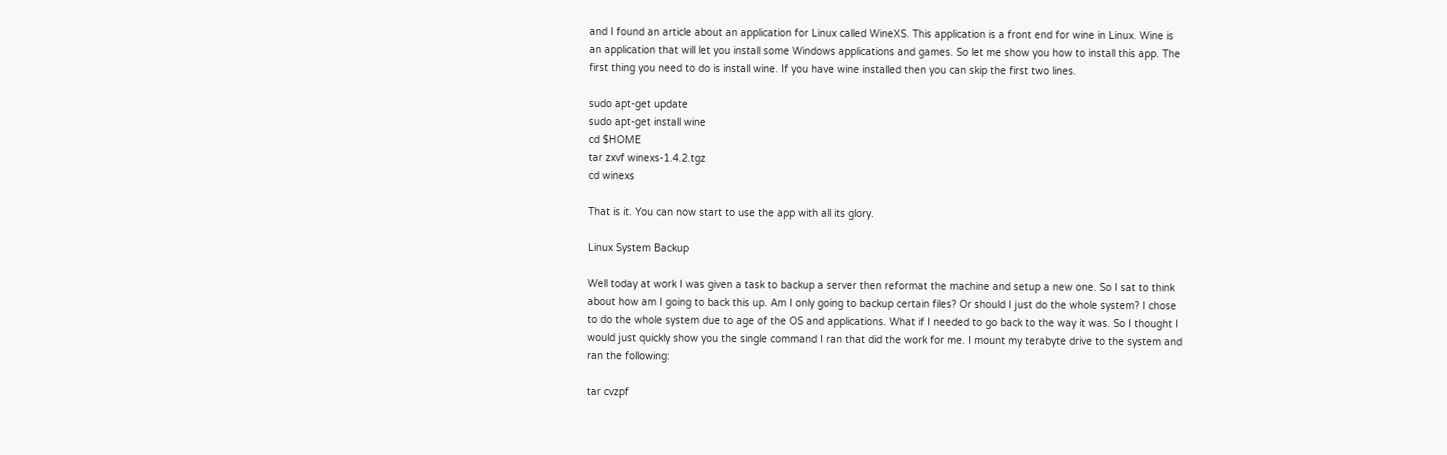and I found an article about an application for Linux called WineXS. This application is a front end for wine in Linux. Wine is an application that will let you install some Windows applications and games. So let me show you how to install this app. The first thing you need to do is install wine. If you have wine installed then you can skip the first two lines.

sudo apt-get update
sudo apt-get install wine
cd $HOME
tar zxvf winexs-1.4.2.tgz
cd winexs

That is it. You can now start to use the app with all its glory.

Linux System Backup

Well today at work I was given a task to backup a server then reformat the machine and setup a new one. So I sat to think about how am I going to back this up. Am I only going to backup certain files? Or should I just do the whole system? I chose to do the whole system due to age of the OS and applications. What if I needed to go back to the way it was. So I thought I would just quickly show you the single command I ran that did the work for me. I mount my terabyte drive to the system and ran the following:

tar cvzpf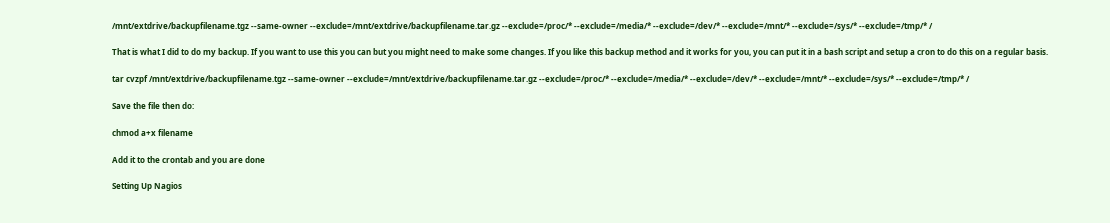/mnt/extdrive/backupfilename.tgz --same-owner --exclude=/mnt/extdrive/backupfilename.tar.gz --exclude=/proc/* --exclude=/media/* --exclude=/dev/* --exclude=/mnt/* --exclude=/sys/* --exclude=/tmp/* /

That is what I did to do my backup. If you want to use this you can but you might need to make some changes. If you like this backup method and it works for you, you can put it in a bash script and setup a cron to do this on a regular basis.

tar cvzpf /mnt/extdrive/backupfilename.tgz --same-owner --exclude=/mnt/extdrive/backupfilename.tar.gz --exclude=/proc/* --exclude=/media/* --exclude=/dev/* --exclude=/mnt/* --exclude=/sys/* --exclude=/tmp/* /

Save the file then do:

chmod a+x filename

Add it to the crontab and you are done

Setting Up Nagios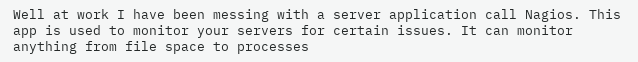Well at work I have been messing with a server application call Nagios. This app is used to monitor your servers for certain issues. It can monitor anything from file space to processes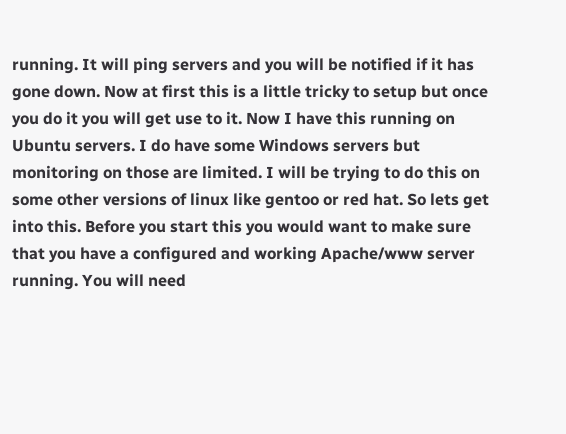running. It will ping servers and you will be notified if it has gone down. Now at first this is a little tricky to setup but once you do it you will get use to it. Now I have this running on Ubuntu servers. I do have some Windows servers but monitoring on those are limited. I will be trying to do this on some other versions of linux like gentoo or red hat. So lets get into this. Before you start this you would want to make sure that you have a configured and working Apache/www server running. You will need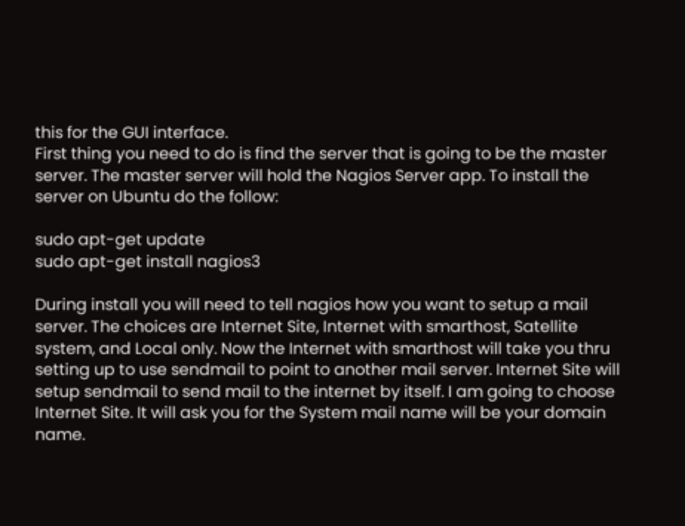this for the GUI interface.
First thing you need to do is find the server that is going to be the master server. The master server will hold the Nagios Server app. To install the server on Ubuntu do the follow:

sudo apt-get update
sudo apt-get install nagios3

During install you will need to tell nagios how you want to setup a mail server. The choices are Internet Site, Internet with smarthost, Satellite system, and Local only. Now the Internet with smarthost will take you thru setting up to use sendmail to point to another mail server. Internet Site will setup sendmail to send mail to the internet by itself. I am going to choose Internet Site. It will ask you for the System mail name will be your domain name.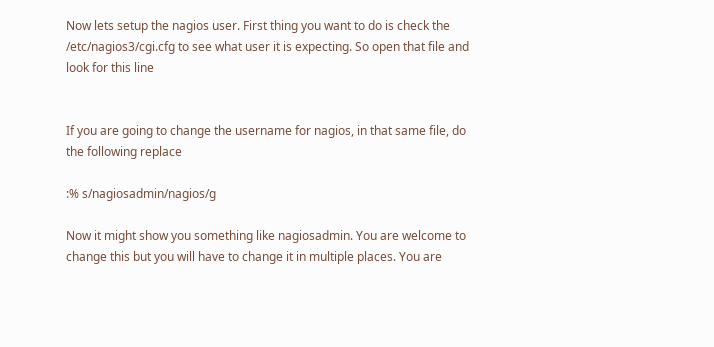Now lets setup the nagios user. First thing you want to do is check the /etc/nagios3/cgi.cfg to see what user it is expecting. So open that file and look for this line


If you are going to change the username for nagios, in that same file, do the following replace

:% s/nagiosadmin/nagios/g

Now it might show you something like nagiosadmin. You are welcome to change this but you will have to change it in multiple places. You are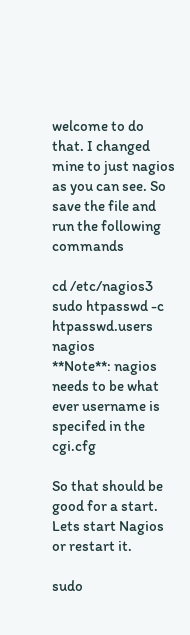welcome to do that. I changed mine to just nagios as you can see. So save the file and run the following commands

cd /etc/nagios3
sudo htpasswd -c htpasswd.users nagios
**Note**: nagios needs to be what ever username is specifed in the cgi.cfg

So that should be good for a start. Lets start Nagios or restart it.

sudo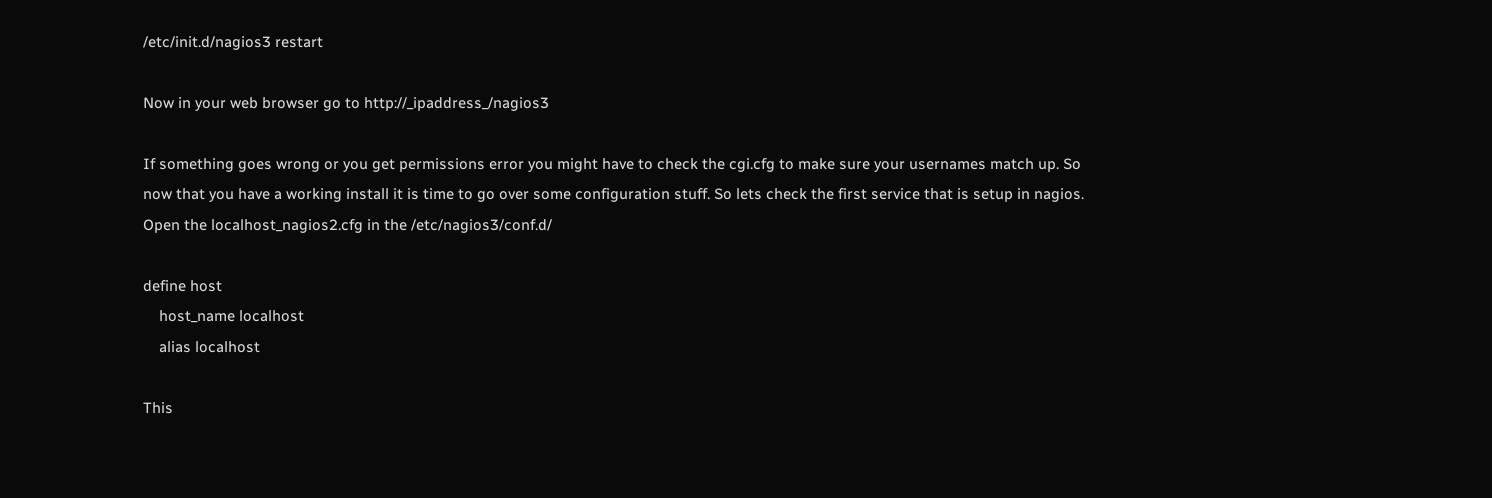/etc/init.d/nagios3 restart

Now in your web browser go to http://_ipaddress_/nagios3

If something goes wrong or you get permissions error you might have to check the cgi.cfg to make sure your usernames match up. So now that you have a working install it is time to go over some configuration stuff. So lets check the first service that is setup in nagios. Open the localhost_nagios2.cfg in the /etc/nagios3/conf.d/

define host
    host_name localhost
    alias localhost

This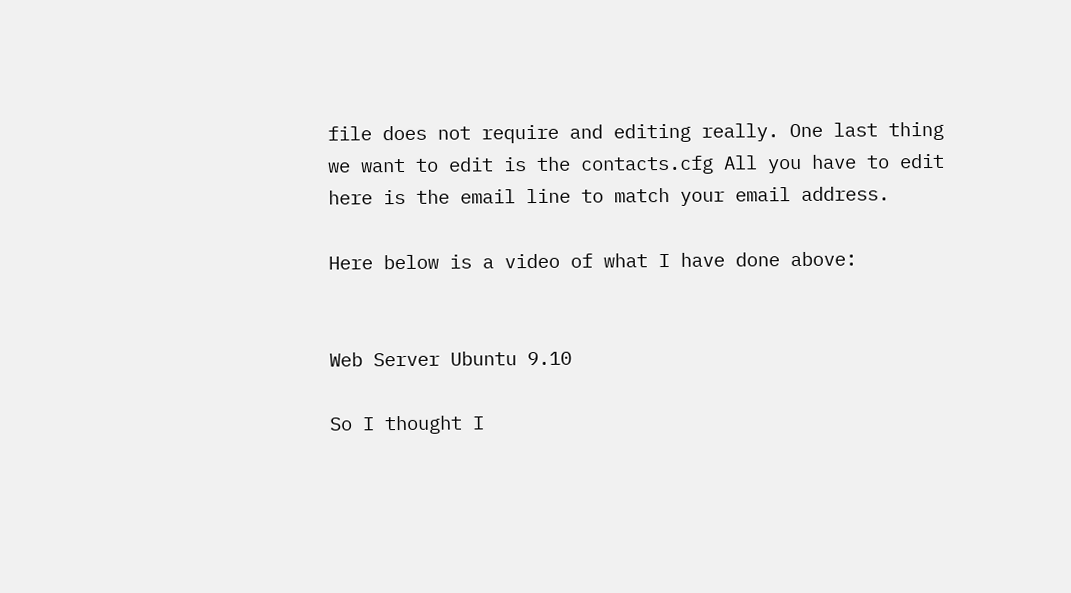file does not require and editing really. One last thing we want to edit is the contacts.cfg All you have to edit here is the email line to match your email address.

Here below is a video of what I have done above:


Web Server Ubuntu 9.10

So I thought I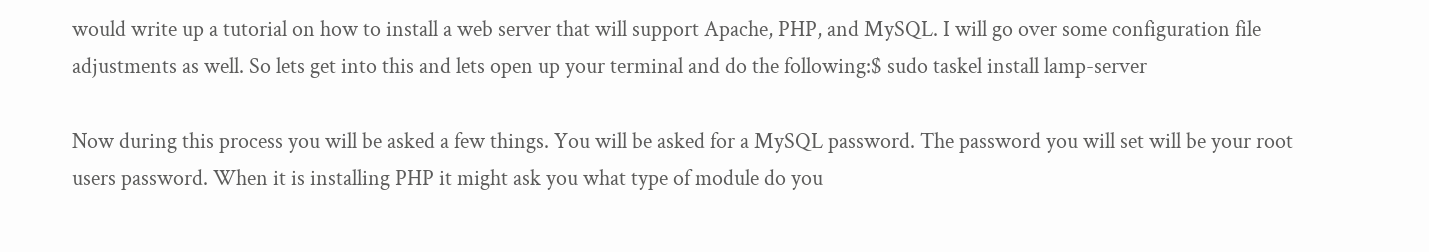would write up a tutorial on how to install a web server that will support Apache, PHP, and MySQL. I will go over some configuration file adjustments as well. So lets get into this and lets open up your terminal and do the following:$ sudo taskel install lamp-server

Now during this process you will be asked a few things. You will be asked for a MySQL password. The password you will set will be your root users password. When it is installing PHP it might ask you what type of module do you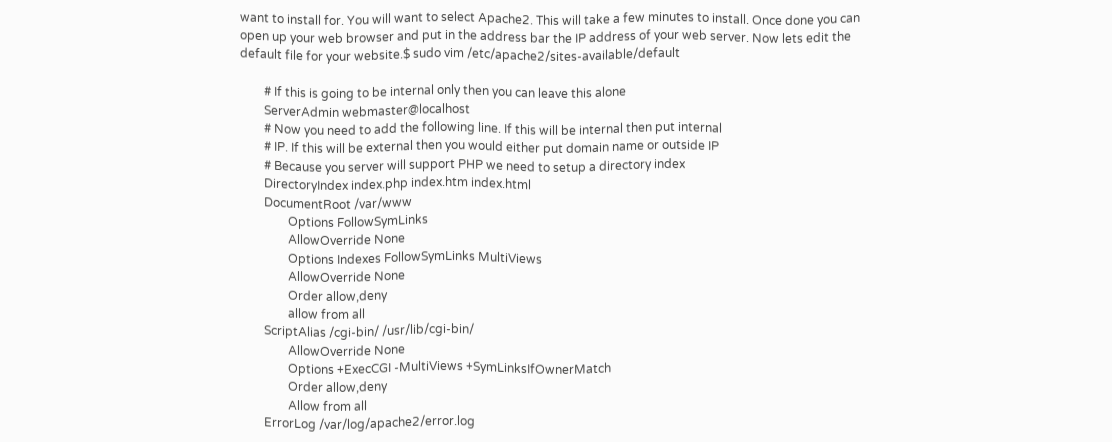want to install for. You will want to select Apache2. This will take a few minutes to install. Once done you can open up your web browser and put in the address bar the IP address of your web server. Now lets edit the default file for your website.$ sudo vim /etc/apache2/sites-available/default

        # If this is going to be internal only then you can leave this alone
        ServerAdmin webmaster@localhost
        # Now you need to add the following line. If this will be internal then put internal
        # IP. If this will be external then you would either put domain name or outside IP
        # Because you server will support PHP we need to setup a directory index
        DirectoryIndex index.php index.htm index.html
        DocumentRoot /var/www
                Options FollowSymLinks
                AllowOverride None
                Options Indexes FollowSymLinks MultiViews
                AllowOverride None
                Order allow,deny
                allow from all
        ScriptAlias /cgi-bin/ /usr/lib/cgi-bin/
                AllowOverride None
                Options +ExecCGI -MultiViews +SymLinksIfOwnerMatch
                Order allow,deny
                Allow from all
        ErrorLog /var/log/apache2/error.log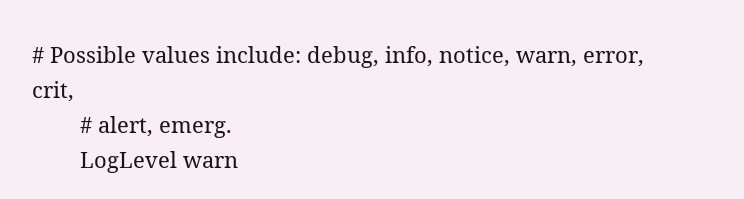# Possible values include: debug, info, notice, warn, error, crit,
        # alert, emerg.
        LogLevel warn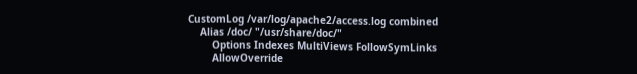CustomLog /var/log/apache2/access.log combined
    Alias /doc/ "/usr/share/doc/"
        Options Indexes MultiViews FollowSymLinks
        AllowOverride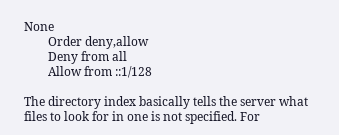None
        Order deny,allow
        Deny from all
        Allow from ::1/128

The directory index basically tells the server what files to look for in one is not specified. For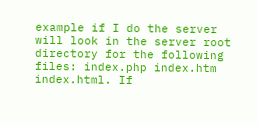example if I do the server will look in the server root directory for the following files: index.php index.htm index.html. If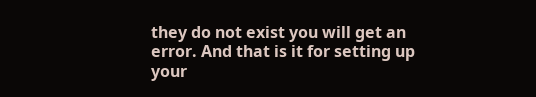they do not exist you will get an error. And that is it for setting up your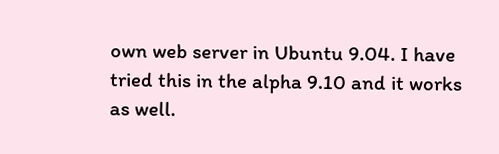own web server in Ubuntu 9.04. I have tried this in the alpha 9.10 and it works as well.